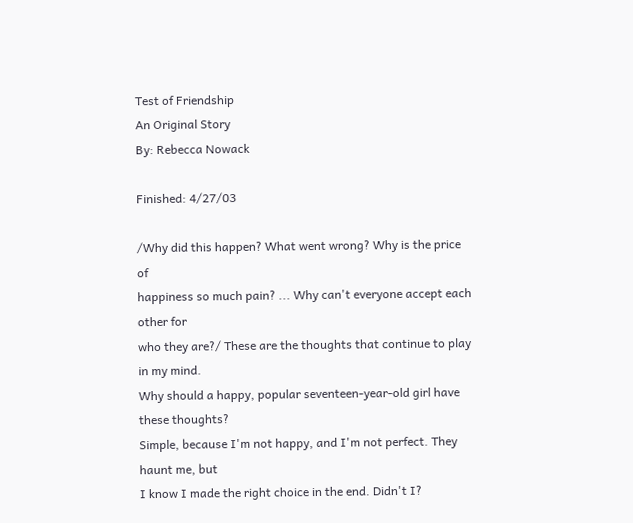Test of Friendship
An Original Story
By: Rebecca Nowack

Finished: 4/27/03

/Why did this happen? What went wrong? Why is the price of
happiness so much pain? ... Why can't everyone accept each other for
who they are?/ These are the thoughts that continue to play in my mind.
Why should a happy, popular seventeen-year-old girl have these thoughts?
Simple, because I'm not happy, and I'm not perfect. They haunt me, but
I know I made the right choice in the end. Didn't I?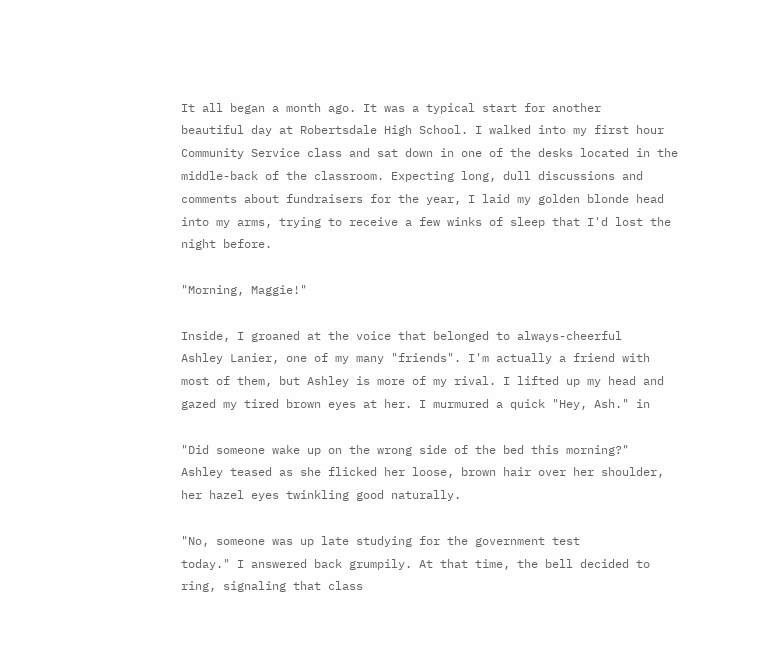It all began a month ago. It was a typical start for another
beautiful day at Robertsdale High School. I walked into my first hour
Community Service class and sat down in one of the desks located in the
middle-back of the classroom. Expecting long, dull discussions and
comments about fundraisers for the year, I laid my golden blonde head
into my arms, trying to receive a few winks of sleep that I'd lost the
night before.

"Morning, Maggie!"

Inside, I groaned at the voice that belonged to always-cheerful
Ashley Lanier, one of my many "friends". I'm actually a friend with
most of them, but Ashley is more of my rival. I lifted up my head and
gazed my tired brown eyes at her. I murmured a quick "Hey, Ash." in

"Did someone wake up on the wrong side of the bed this morning?"
Ashley teased as she flicked her loose, brown hair over her shoulder,
her hazel eyes twinkling good naturally.

"No, someone was up late studying for the government test
today." I answered back grumpily. At that time, the bell decided to
ring, signaling that class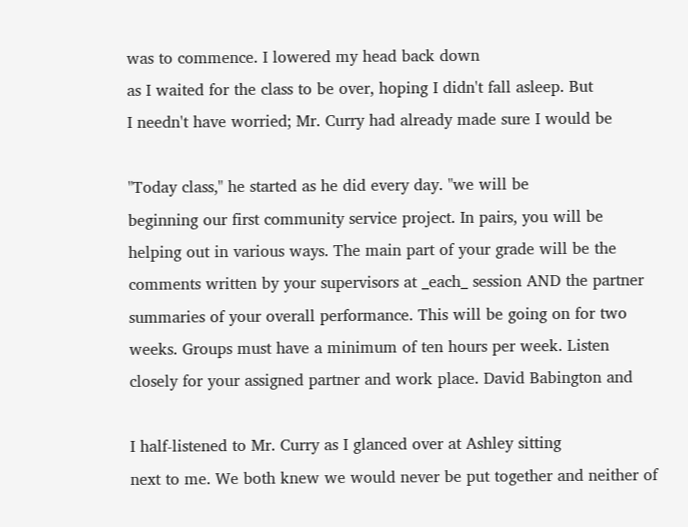was to commence. I lowered my head back down
as I waited for the class to be over, hoping I didn't fall asleep. But
I needn't have worried; Mr. Curry had already made sure I would be

"Today class," he started as he did every day. "we will be
beginning our first community service project. In pairs, you will be
helping out in various ways. The main part of your grade will be the
comments written by your supervisors at _each_ session AND the partner
summaries of your overall performance. This will be going on for two
weeks. Groups must have a minimum of ten hours per week. Listen
closely for your assigned partner and work place. David Babington and

I half-listened to Mr. Curry as I glanced over at Ashley sitting
next to me. We both knew we would never be put together and neither of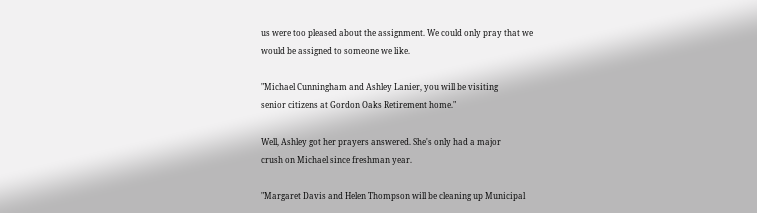us were too pleased about the assignment. We could only pray that we
would be assigned to someone we like.

"Michael Cunningham and Ashley Lanier, you will be visiting
senior citizens at Gordon Oaks Retirement home."

Well, Ashley got her prayers answered. She's only had a major
crush on Michael since freshman year.

"Margaret Davis and Helen Thompson will be cleaning up Municipal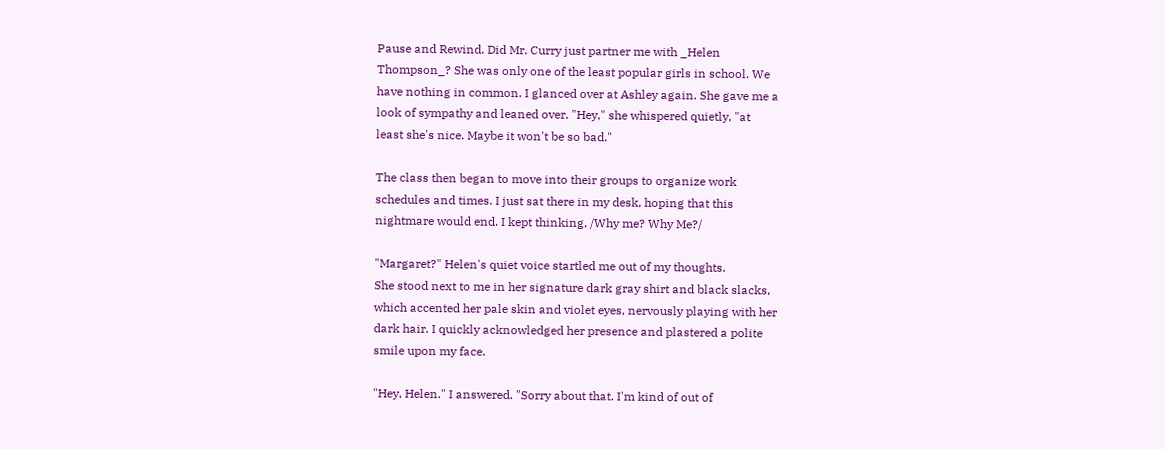Pause and Rewind. Did Mr. Curry just partner me with _Helen
Thompson_? She was only one of the least popular girls in school. We
have nothing in common. I glanced over at Ashley again. She gave me a
look of sympathy and leaned over. "Hey," she whispered quietly, "at
least she's nice. Maybe it won't be so bad."

The class then began to move into their groups to organize work
schedules and times. I just sat there in my desk, hoping that this
nightmare would end. I kept thinking, /Why me? Why Me?/

"Margaret?" Helen's quiet voice startled me out of my thoughts.
She stood next to me in her signature dark gray shirt and black slacks,
which accented her pale skin and violet eyes, nervously playing with her
dark hair. I quickly acknowledged her presence and plastered a polite
smile upon my face.

"Hey, Helen." I answered. "Sorry about that. I'm kind of out of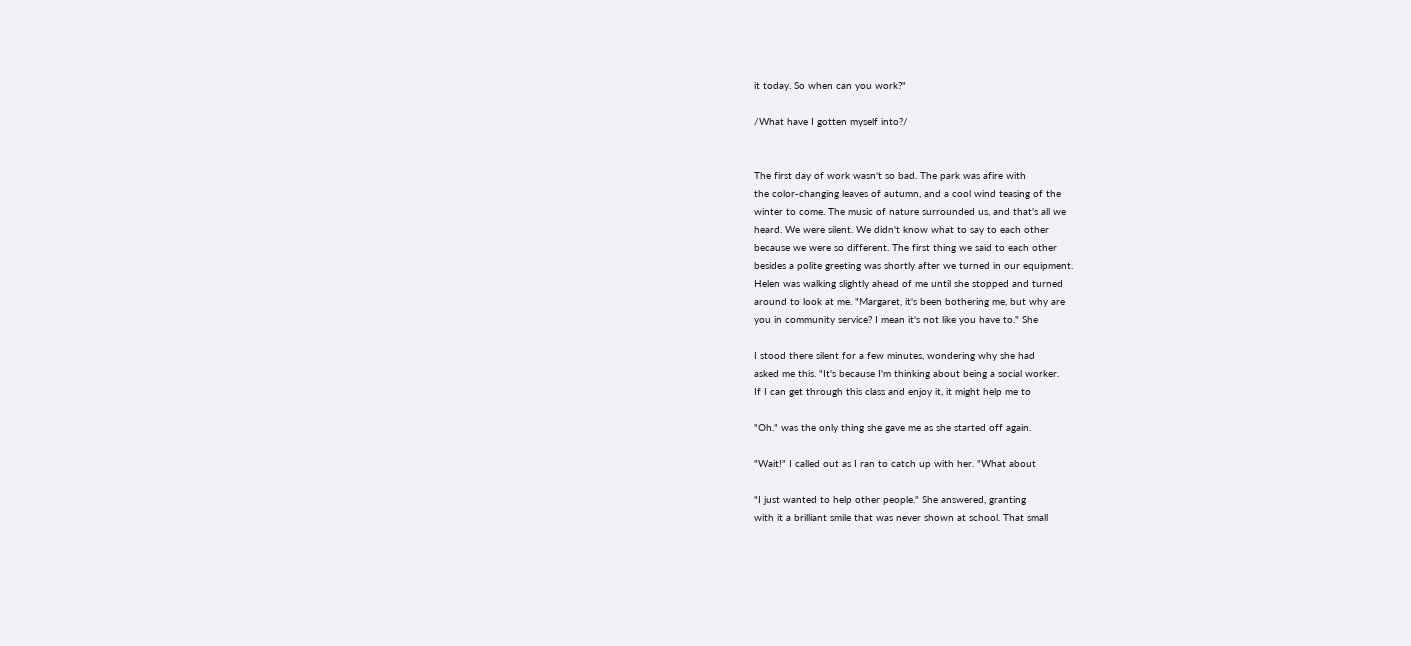it today. So when can you work?"

/What have I gotten myself into?/


The first day of work wasn't so bad. The park was afire with
the color-changing leaves of autumn, and a cool wind teasing of the
winter to come. The music of nature surrounded us, and that's all we
heard. We were silent. We didn't know what to say to each other
because we were so different. The first thing we said to each other
besides a polite greeting was shortly after we turned in our equipment.
Helen was walking slightly ahead of me until she stopped and turned
around to look at me. "Margaret, it's been bothering me, but why are
you in community service? I mean it's not like you have to." She

I stood there silent for a few minutes, wondering why she had
asked me this. "It's because I'm thinking about being a social worker.
If I can get through this class and enjoy it, it might help me to

"Oh." was the only thing she gave me as she started off again.

"Wait!" I called out as I ran to catch up with her. "What about

"I just wanted to help other people." She answered, granting
with it a brilliant smile that was never shown at school. That small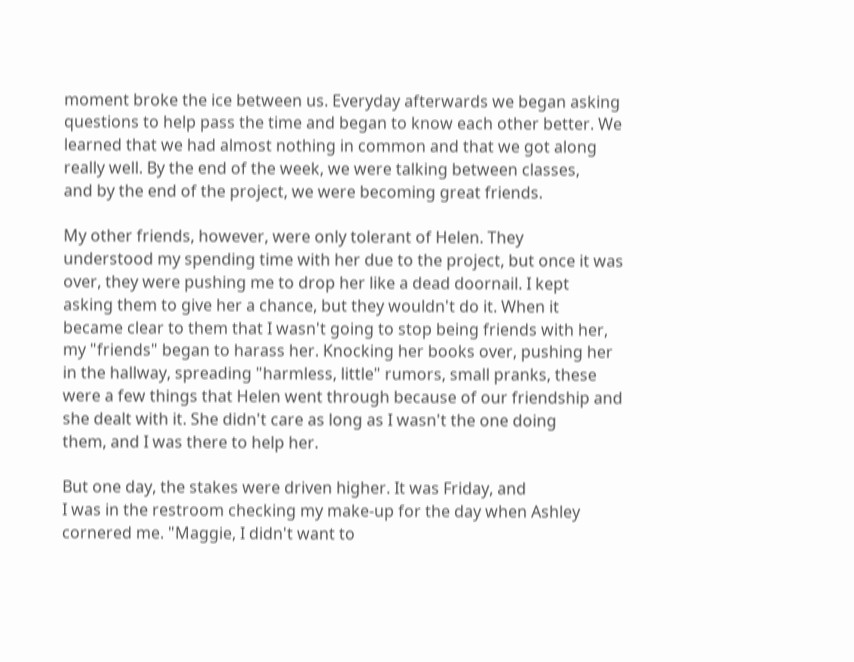moment broke the ice between us. Everyday afterwards we began asking
questions to help pass the time and began to know each other better. We
learned that we had almost nothing in common and that we got along
really well. By the end of the week, we were talking between classes,
and by the end of the project, we were becoming great friends.

My other friends, however, were only tolerant of Helen. They
understood my spending time with her due to the project, but once it was
over, they were pushing me to drop her like a dead doornail. I kept
asking them to give her a chance, but they wouldn't do it. When it
became clear to them that I wasn't going to stop being friends with her,
my "friends" began to harass her. Knocking her books over, pushing her
in the hallway, spreading "harmless, little" rumors, small pranks, these
were a few things that Helen went through because of our friendship and
she dealt with it. She didn't care as long as I wasn't the one doing
them, and I was there to help her.

But one day, the stakes were driven higher. It was Friday, and
I was in the restroom checking my make-up for the day when Ashley
cornered me. "Maggie, I didn't want to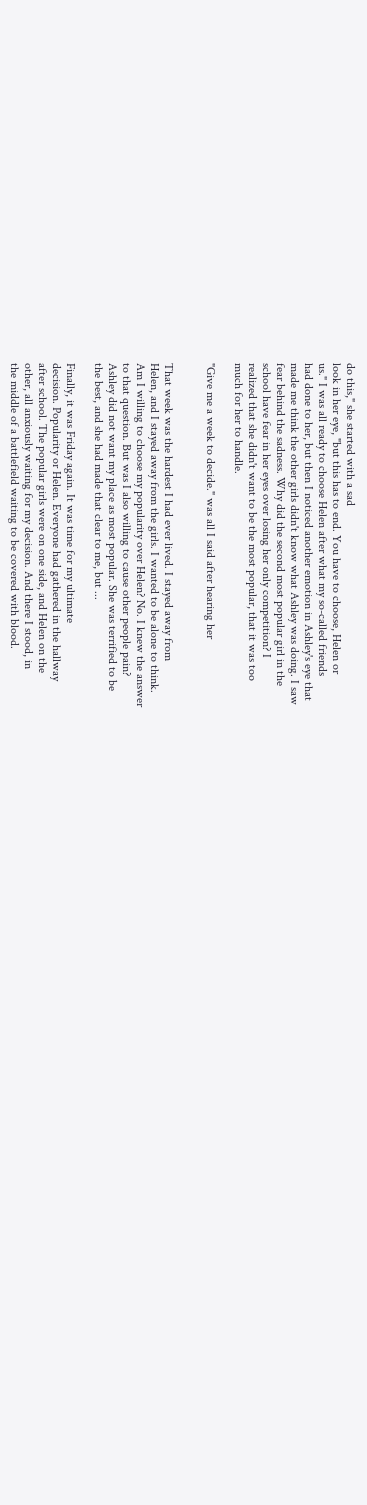do this," she started with a sad
look in her eye, "but this has to end. You have to choose, Helen or
us." I was all ready to choose Helen after what my so-called friends
had done to her, but then I noticed another emotion in Ashley's eye that
made me think the other girls didn't know what Ashley was doing. I saw
fear behind the sadness. Why did the second most popular girl in the
school have fear in her eyes over losing her only competition? I
realized that she didn't want to be the most popular, that it was too
much for her to handle.

"Give me a week to decide." was all I said after hearing her


That week was the hardest I had ever lived. I stayed away from
Helen, and I stayed away from the girls. I wanted to be alone to think.
Am I willing to choose my popularity over Helen? No. I knew the answer
to that question. But was I also willing to cause other people pain?
Ashley did not want my place as most popular. She was terrified to be
the best, and she had made that clear to me, but ...

Finally, it was Friday again. It was time for my ultimate
decision. Popularity or Helen. Everyone had gathered in the hallway
after school. The popular girls were on one side, and Helen on the
other, all anxiously waiting for my decision. And there I stood, in
the middle of a battlefield waiting to be covered with blood.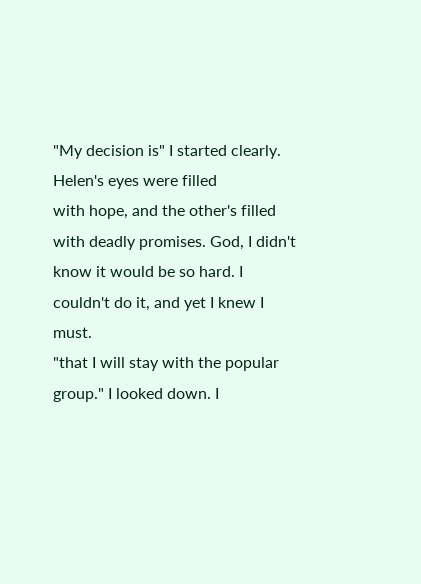"My decision is" I started clearly. Helen's eyes were filled
with hope, and the other's filled with deadly promises. God, I didn't
know it would be so hard. I couldn't do it, and yet I knew I must.
"that I will stay with the popular group." I looked down. I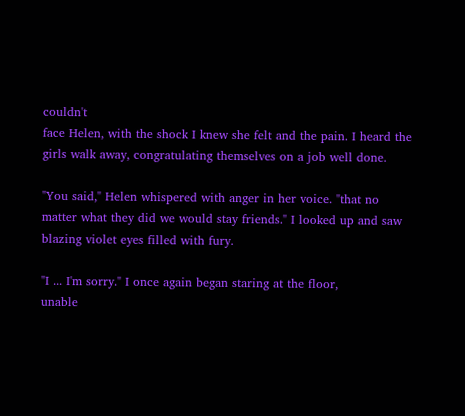couldn't
face Helen, with the shock I knew she felt and the pain. I heard the
girls walk away, congratulating themselves on a job well done.

"You said," Helen whispered with anger in her voice. "that no
matter what they did we would stay friends." I looked up and saw
blazing violet eyes filled with fury.

"I ... I'm sorry." I once again began staring at the floor,
unable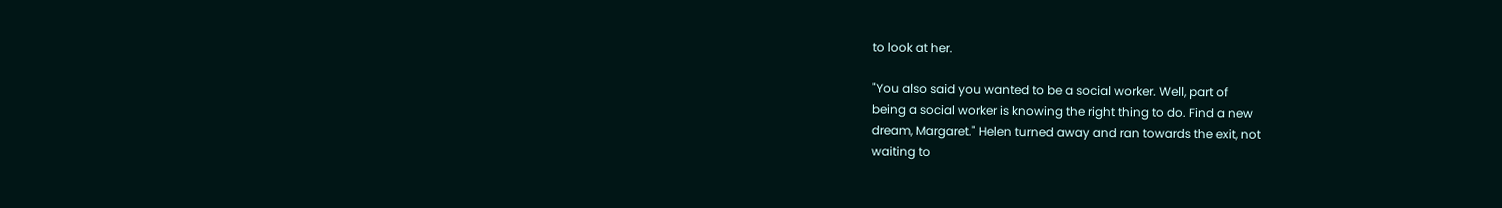to look at her.

"You also said you wanted to be a social worker. Well, part of
being a social worker is knowing the right thing to do. Find a new
dream, Margaret." Helen turned away and ran towards the exit, not
waiting to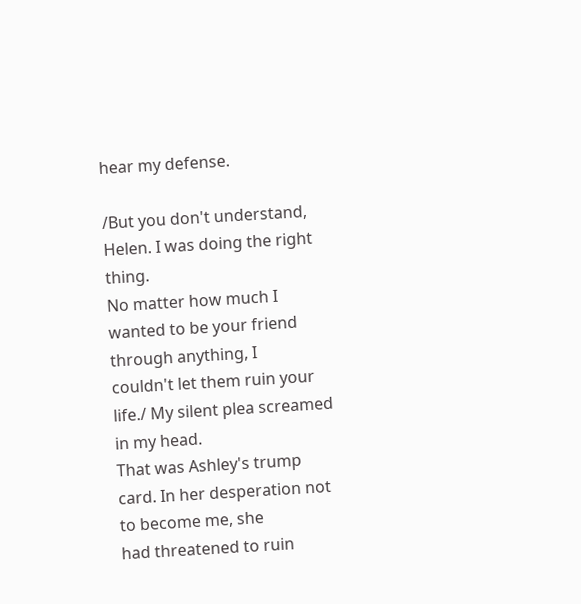hear my defense.

/But you don't understand, Helen. I was doing the right thing.
No matter how much I wanted to be your friend through anything, I
couldn't let them ruin your life./ My silent plea screamed in my head.
That was Ashley's trump card. In her desperation not to become me, she
had threatened to ruin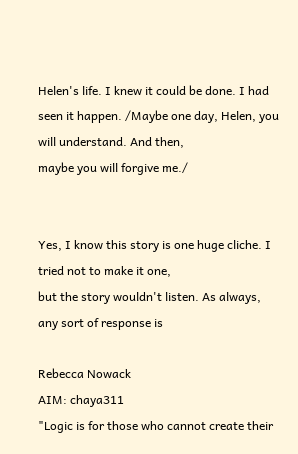Helen's life. I knew it could be done. I had
seen it happen. /Maybe one day, Helen, you will understand. And then,
maybe you will forgive me./


Yes, I know this story is one huge cliche. I tried not to make it one,
but the story wouldn't listen. As always, any sort of response is

Rebecca Nowack
AIM: chaya311
"Logic is for those who cannot create their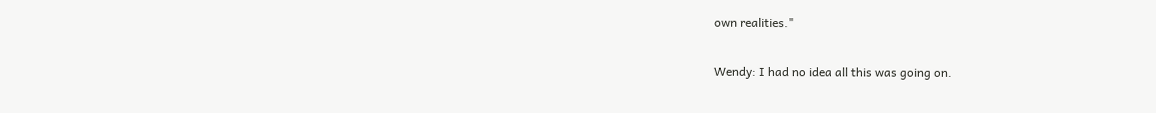own realities."

Wendy: I had no idea all this was going on.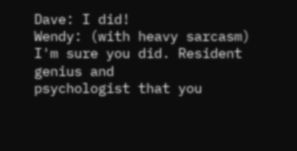Dave: I did!
Wendy: (with heavy sarcasm) I'm sure you did. Resident genius and
psychologist that you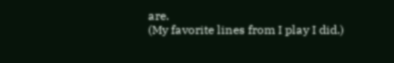are.
(My favorite lines from I play I did.)